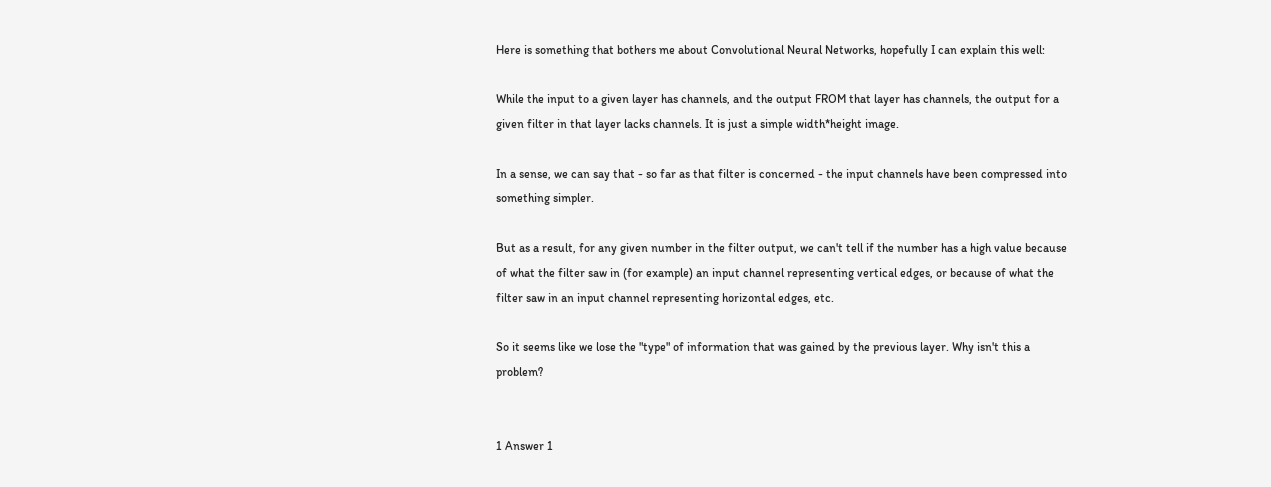Here is something that bothers me about Convolutional Neural Networks, hopefully I can explain this well:

While the input to a given layer has channels, and the output FROM that layer has channels, the output for a given filter in that layer lacks channels. It is just a simple width*height image.

In a sense, we can say that - so far as that filter is concerned - the input channels have been compressed into something simpler.

But as a result, for any given number in the filter output, we can't tell if the number has a high value because of what the filter saw in (for example) an input channel representing vertical edges, or because of what the filter saw in an input channel representing horizontal edges, etc.

So it seems like we lose the "type" of information that was gained by the previous layer. Why isn't this a problem?


1 Answer 1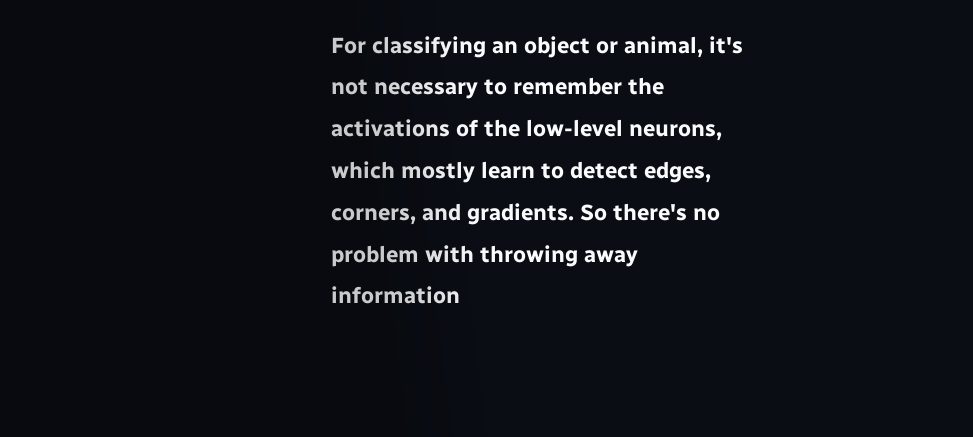For classifying an object or animal, it's not necessary to remember the activations of the low-level neurons, which mostly learn to detect edges, corners, and gradients. So there's no problem with throwing away information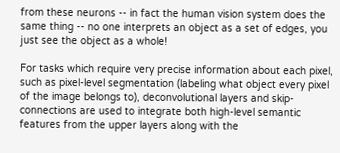from these neurons -- in fact the human vision system does the same thing -- no one interprets an object as a set of edges, you just see the object as a whole!

For tasks which require very precise information about each pixel, such as pixel-level segmentation (labeling what object every pixel of the image belongs to), deconvolutional layers and skip-connections are used to integrate both high-level semantic features from the upper layers along with the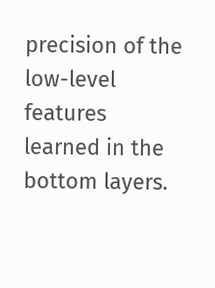precision of the low-level features learned in the bottom layers.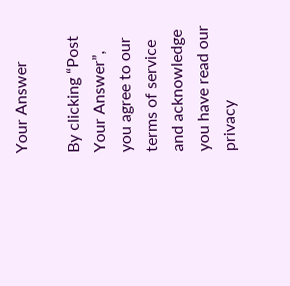Your Answer

By clicking “Post Your Answer”, you agree to our terms of service and acknowledge you have read our privacy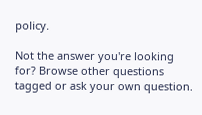policy.

Not the answer you're looking for? Browse other questions tagged or ask your own question.